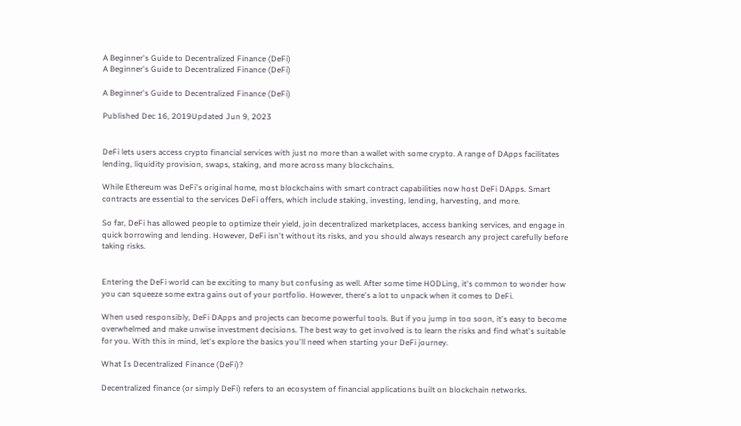A Beginner's Guide to Decentralized Finance (DeFi)
A Beginner's Guide to Decentralized Finance (DeFi)

A Beginner's Guide to Decentralized Finance (DeFi)

Published Dec 16, 2019Updated Jun 9, 2023


DeFi lets users access crypto financial services with just no more than a wallet with some crypto. A range of DApps facilitates lending, liquidity provision, swaps, staking, and more across many blockchains.

While Ethereum was DeFi's original home, most blockchains with smart contract capabilities now host DeFi DApps. Smart contracts are essential to the services DeFi offers, which include staking, investing, lending, harvesting, and more.

So far, DeFi has allowed people to optimize their yield, join decentralized marketplaces, access banking services, and engage in quick borrowing and lending. However, DeFi isn't without its risks, and you should always research any project carefully before taking risks.


Entering the DeFi world can be exciting to many but confusing as well. After some time HODLing, it's common to wonder how you can squeeze some extra gains out of your portfolio. However, there's a lot to unpack when it comes to DeFi.

When used responsibly, DeFi DApps and projects can become powerful tools. But if you jump in too soon, it's easy to become overwhelmed and make unwise investment decisions. The best way to get involved is to learn the risks and find what's suitable for you. With this in mind, let's explore the basics you'll need when starting your DeFi journey.

What Is Decentralized Finance (DeFi)?

Decentralized finance (or simply DeFi) refers to an ecosystem of financial applications built on blockchain networks.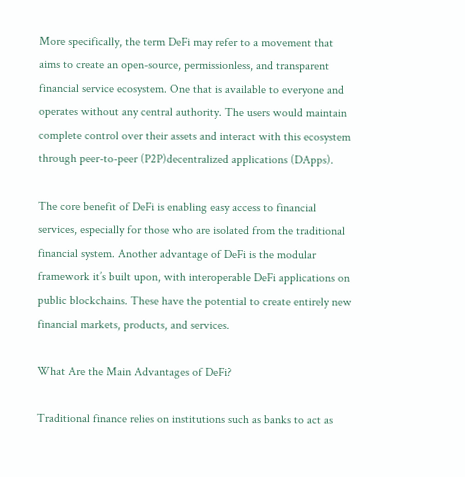More specifically, the term DeFi may refer to a movement that aims to create an open-source, permissionless, and transparent financial service ecosystem. One that is available to everyone and operates without any central authority. The users would maintain complete control over their assets and interact with this ecosystem through peer-to-peer (P2P)decentralized applications (DApps).

The core benefit of DeFi is enabling easy access to financial services, especially for those who are isolated from the traditional financial system. Another advantage of DeFi is the modular framework it’s built upon, with interoperable DeFi applications on public blockchains. These have the potential to create entirely new financial markets, products, and services.

What Are the Main Advantages of DeFi?

Traditional finance relies on institutions such as banks to act as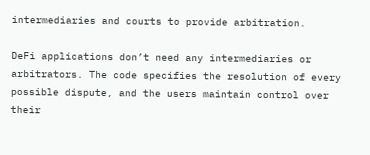intermediaries and courts to provide arbitration.

DeFi applications don’t need any intermediaries or arbitrators. The code specifies the resolution of every possible dispute, and the users maintain control over their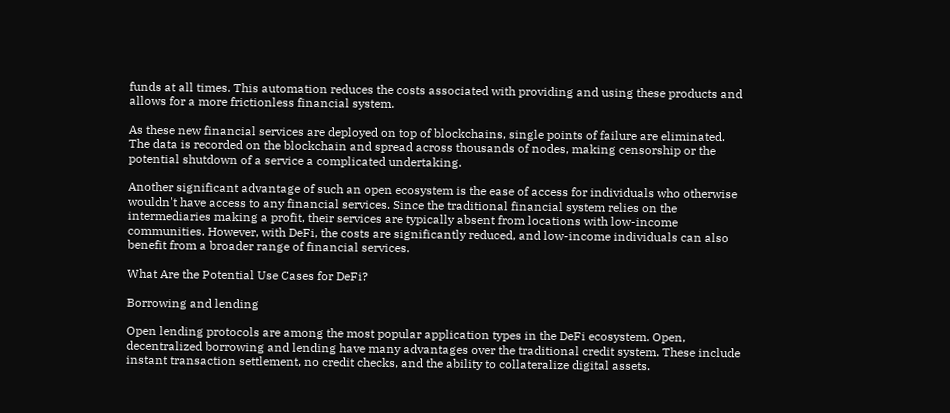funds at all times. This automation reduces the costs associated with providing and using these products and allows for a more frictionless financial system.

As these new financial services are deployed on top of blockchains, single points of failure are eliminated. The data is recorded on the blockchain and spread across thousands of nodes, making censorship or the potential shutdown of a service a complicated undertaking.

Another significant advantage of such an open ecosystem is the ease of access for individuals who otherwise wouldn't have access to any financial services. Since the traditional financial system relies on the intermediaries making a profit, their services are typically absent from locations with low-income communities. However, with DeFi, the costs are significantly reduced, and low-income individuals can also benefit from a broader range of financial services.

What Are the Potential Use Cases for DeFi?

Borrowing and lending

Open lending protocols are among the most popular application types in the DeFi ecosystem. Open, decentralized borrowing and lending have many advantages over the traditional credit system. These include instant transaction settlement, no credit checks, and the ability to collateralize digital assets.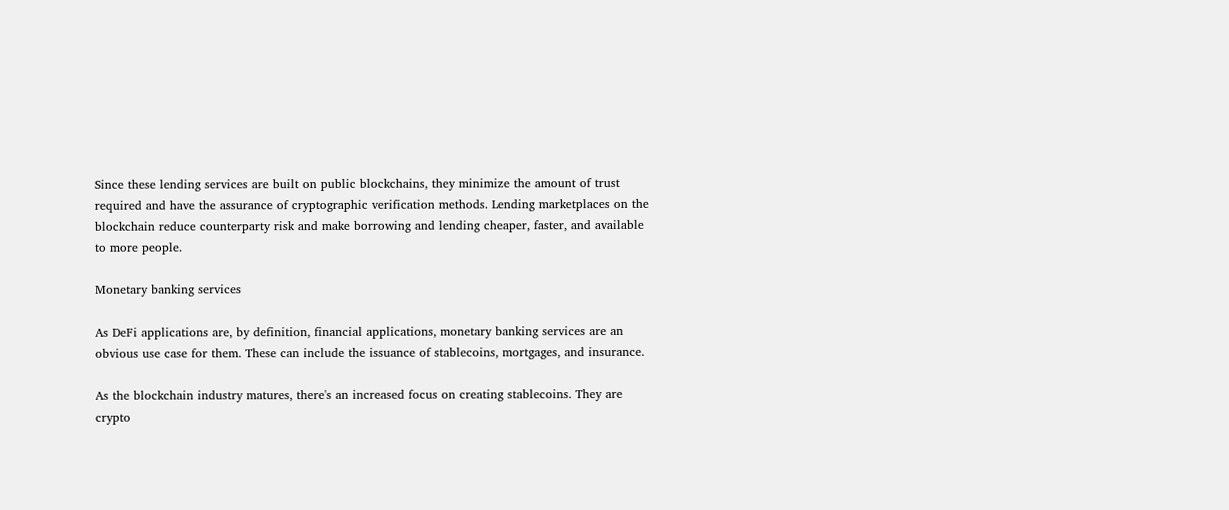Since these lending services are built on public blockchains, they minimize the amount of trust required and have the assurance of cryptographic verification methods. Lending marketplaces on the blockchain reduce counterparty risk and make borrowing and lending cheaper, faster, and available to more people.

Monetary banking services

As DeFi applications are, by definition, financial applications, monetary banking services are an obvious use case for them. These can include the issuance of stablecoins, mortgages, and insurance.

As the blockchain industry matures, there's an increased focus on creating stablecoins. They are crypto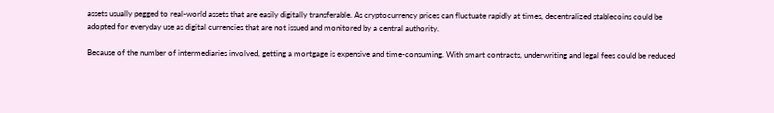assets usually pegged to real-world assets that are easily digitally transferable. As cryptocurrency prices can fluctuate rapidly at times, decentralized stablecoins could be adopted for everyday use as digital currencies that are not issued and monitored by a central authority.

Because of the number of intermediaries involved, getting a mortgage is expensive and time-consuming. With smart contracts, underwriting and legal fees could be reduced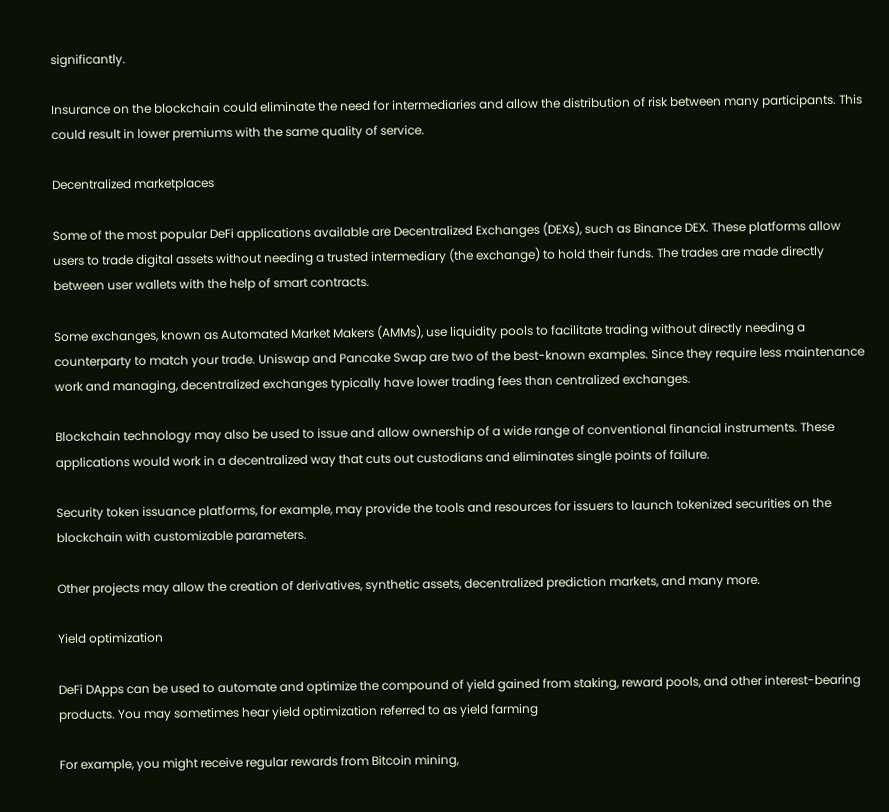significantly.

Insurance on the blockchain could eliminate the need for intermediaries and allow the distribution of risk between many participants. This could result in lower premiums with the same quality of service.

Decentralized marketplaces

Some of the most popular DeFi applications available are Decentralized Exchanges (DEXs), such as Binance DEX. These platforms allow users to trade digital assets without needing a trusted intermediary (the exchange) to hold their funds. The trades are made directly between user wallets with the help of smart contracts.

Some exchanges, known as Automated Market Makers (AMMs), use liquidity pools to facilitate trading without directly needing a counterparty to match your trade. Uniswap and Pancake Swap are two of the best-known examples. Since they require less maintenance work and managing, decentralized exchanges typically have lower trading fees than centralized exchanges.

Blockchain technology may also be used to issue and allow ownership of a wide range of conventional financial instruments. These applications would work in a decentralized way that cuts out custodians and eliminates single points of failure.

Security token issuance platforms, for example, may provide the tools and resources for issuers to launch tokenized securities on the blockchain with customizable parameters.

Other projects may allow the creation of derivatives, synthetic assets, decentralized prediction markets, and many more.

Yield optimization

DeFi DApps can be used to automate and optimize the compound of yield gained from staking, reward pools, and other interest-bearing products. You may sometimes hear yield optimization referred to as yield farming

For example, you might receive regular rewards from Bitcoin mining,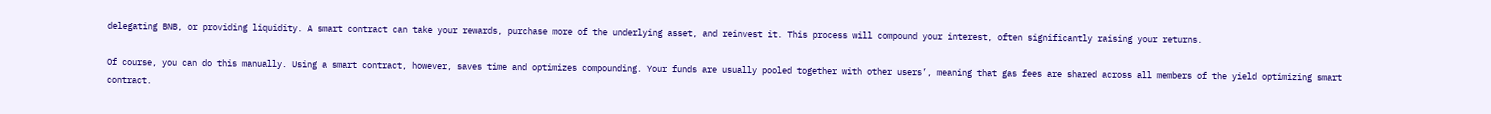delegating BNB, or providing liquidity. A smart contract can take your rewards, purchase more of the underlying asset, and reinvest it. This process will compound your interest, often significantly raising your returns.

Of course, you can do this manually. Using a smart contract, however, saves time and optimizes compounding. Your funds are usually pooled together with other users’, meaning that gas fees are shared across all members of the yield optimizing smart contract.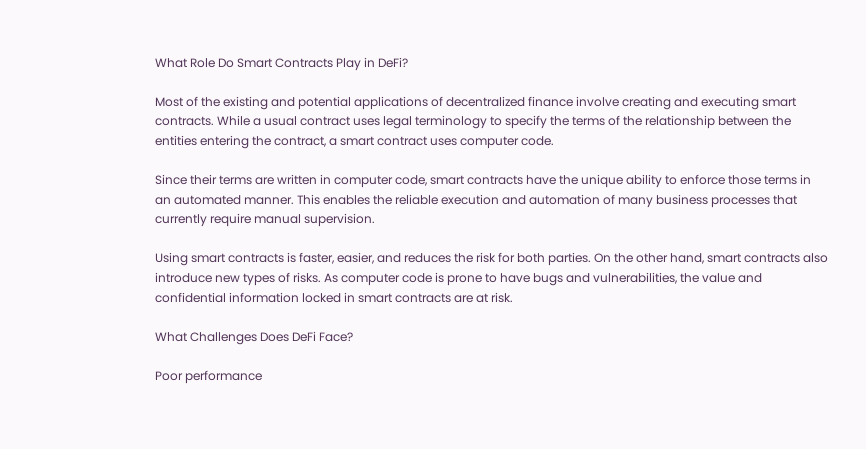What Role Do Smart Contracts Play in DeFi?

Most of the existing and potential applications of decentralized finance involve creating and executing smart contracts. While a usual contract uses legal terminology to specify the terms of the relationship between the entities entering the contract, a smart contract uses computer code.

Since their terms are written in computer code, smart contracts have the unique ability to enforce those terms in an automated manner. This enables the reliable execution and automation of many business processes that currently require manual supervision.

Using smart contracts is faster, easier, and reduces the risk for both parties. On the other hand, smart contracts also introduce new types of risks. As computer code is prone to have bugs and vulnerabilities, the value and confidential information locked in smart contracts are at risk.

What Challenges Does DeFi Face?

Poor performance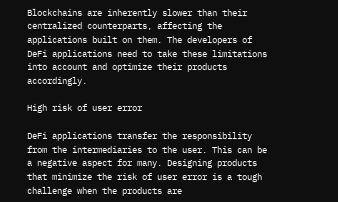Blockchains are inherently slower than their centralized counterparts, affecting the applications built on them. The developers of DeFi applications need to take these limitations into account and optimize their products accordingly.

High risk of user error

DeFi applications transfer the responsibility from the intermediaries to the user. This can be a negative aspect for many. Designing products that minimize the risk of user error is a tough challenge when the products are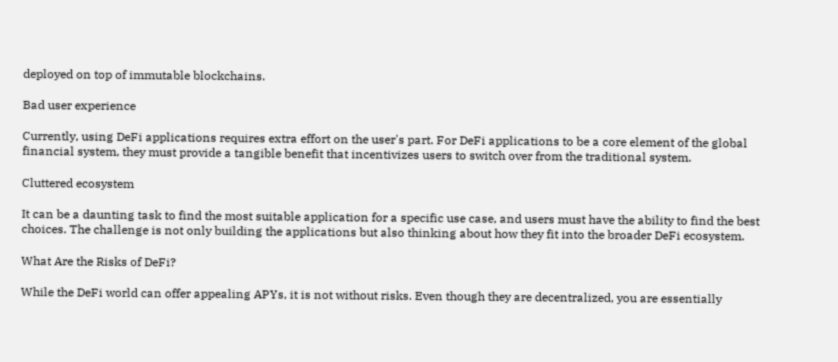deployed on top of immutable blockchains.

Bad user experience

Currently, using DeFi applications requires extra effort on the user's part. For DeFi applications to be a core element of the global financial system, they must provide a tangible benefit that incentivizes users to switch over from the traditional system.

Cluttered ecosystem

It can be a daunting task to find the most suitable application for a specific use case, and users must have the ability to find the best choices. The challenge is not only building the applications but also thinking about how they fit into the broader DeFi ecosystem.

What Are the Risks of DeFi?

While the DeFi world can offer appealing APYs, it is not without risks. Even though they are decentralized, you are essentially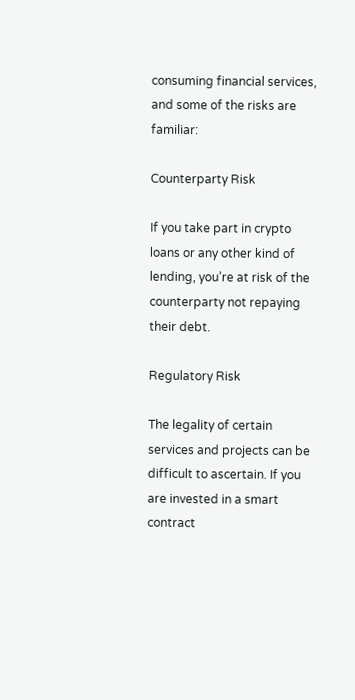consuming financial services, and some of the risks are familiar:

Counterparty Risk

If you take part in crypto loans or any other kind of lending, you’re at risk of the counterparty not repaying their debt.

Regulatory Risk

The legality of certain services and projects can be difficult to ascertain. If you are invested in a smart contract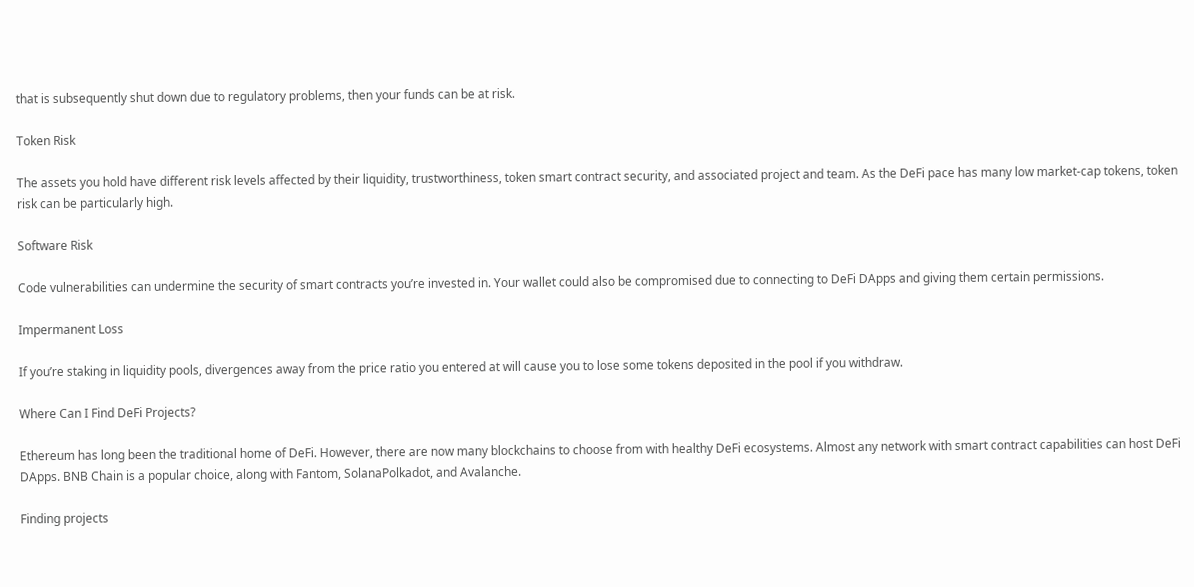that is subsequently shut down due to regulatory problems, then your funds can be at risk.

Token Risk

The assets you hold have different risk levels affected by their liquidity, trustworthiness, token smart contract security, and associated project and team. As the DeFi pace has many low market-cap tokens, token risk can be particularly high.

Software Risk

Code vulnerabilities can undermine the security of smart contracts you’re invested in. Your wallet could also be compromised due to connecting to DeFi DApps and giving them certain permissions.

Impermanent Loss

If you’re staking in liquidity pools, divergences away from the price ratio you entered at will cause you to lose some tokens deposited in the pool if you withdraw.

Where Can I Find DeFi Projects?

Ethereum has long been the traditional home of DeFi. However, there are now many blockchains to choose from with healthy DeFi ecosystems. Almost any network with smart contract capabilities can host DeFi DApps. BNB Chain is a popular choice, along with Fantom, SolanaPolkadot, and Avalanche.

Finding projects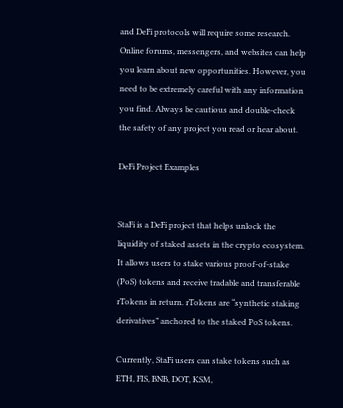and DeFi protocols will require some research. Online forums, messengers, and websites can help you learn about new opportunities. However, you need to be extremely careful with any information you find. Always be cautious and double-check the safety of any project you read or hear about.

DeFi Project Examples


StaFi is a DeFi project that helps unlock the liquidity of staked assets in the crypto ecosystem. It allows users to stake various proof-of-stake (PoS) tokens and receive tradable and transferable rTokens in return. rTokens are “synthetic staking derivatives” anchored to the staked PoS tokens.

Currently, StaFi users can stake tokens such as ETH, FIS, BNB, DOT, KSM,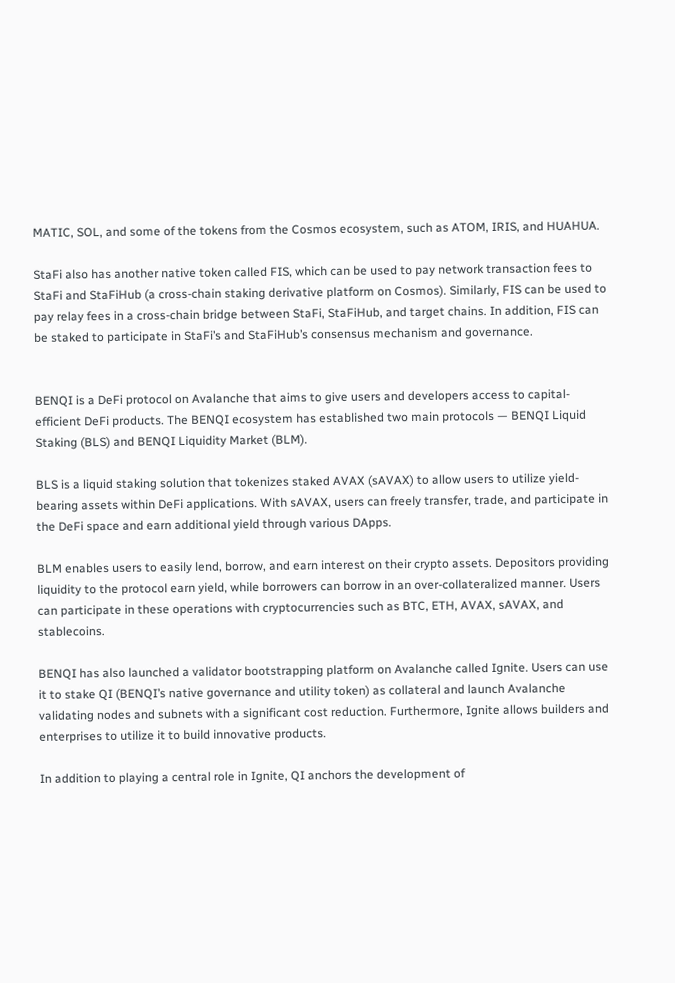MATIC, SOL, and some of the tokens from the Cosmos ecosystem, such as ATOM, IRIS, and HUAHUA.

StaFi also has another native token called FIS, which can be used to pay network transaction fees to StaFi and StaFiHub (a cross-chain staking derivative platform on Cosmos). Similarly, FIS can be used to pay relay fees in a cross-chain bridge between StaFi, StaFiHub, and target chains. In addition, FIS can be staked to participate in StaFi’s and StaFiHub’s consensus mechanism and governance.


BENQI is a DeFi protocol on Avalanche that aims to give users and developers access to capital-efficient DeFi products. The BENQI ecosystem has established two main protocols — BENQI Liquid Staking (BLS) and BENQI Liquidity Market (BLM).

BLS is a liquid staking solution that tokenizes staked AVAX (sAVAX) to allow users to utilize yield-bearing assets within DeFi applications. With sAVAX, users can freely transfer, trade, and participate in the DeFi space and earn additional yield through various DApps.

BLM enables users to easily lend, borrow, and earn interest on their crypto assets. Depositors providing liquidity to the protocol earn yield, while borrowers can borrow in an over-collateralized manner. Users can participate in these operations with cryptocurrencies such as BTC, ETH, AVAX, sAVAX, and stablecoins.

BENQI has also launched a validator bootstrapping platform on Avalanche called Ignite. Users can use it to stake QI (BENQI’s native governance and utility token) as collateral and launch Avalanche validating nodes and subnets with a significant cost reduction. Furthermore, Ignite allows builders and enterprises to utilize it to build innovative products.

In addition to playing a central role in Ignite, QI anchors the development of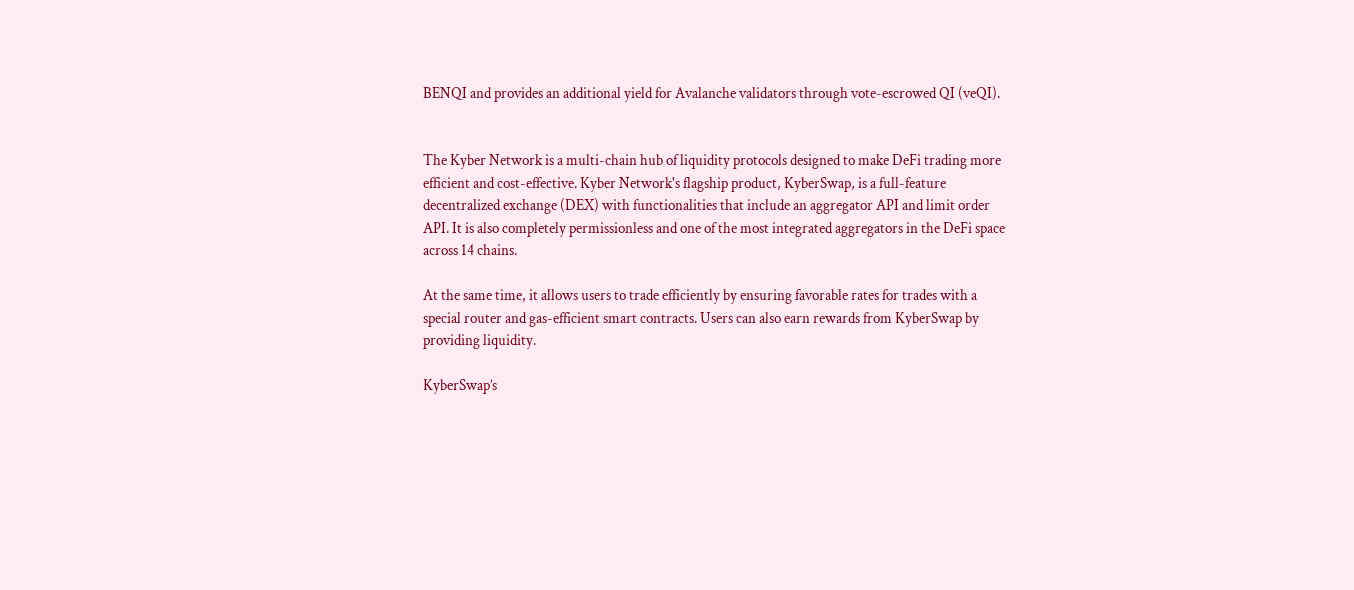BENQI and provides an additional yield for Avalanche validators through vote-escrowed QI (veQI).


The Kyber Network is a multi-chain hub of liquidity protocols designed to make DeFi trading more efficient and cost-effective. Kyber Network's flagship product, KyberSwap, is a full-feature decentralized exchange (DEX) with functionalities that include an aggregator API and limit order API. It is also completely permissionless and one of the most integrated aggregators in the DeFi space across 14 chains.

At the same time, it allows users to trade efficiently by ensuring favorable rates for trades with a special router and gas-efficient smart contracts. Users can also earn rewards from KyberSwap by providing liquidity.

KyberSwap’s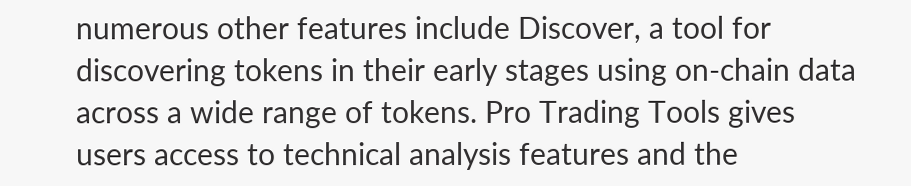numerous other features include Discover, a tool for discovering tokens in their early stages using on-chain data across a wide range of tokens. Pro Trading Tools gives users access to technical analysis features and the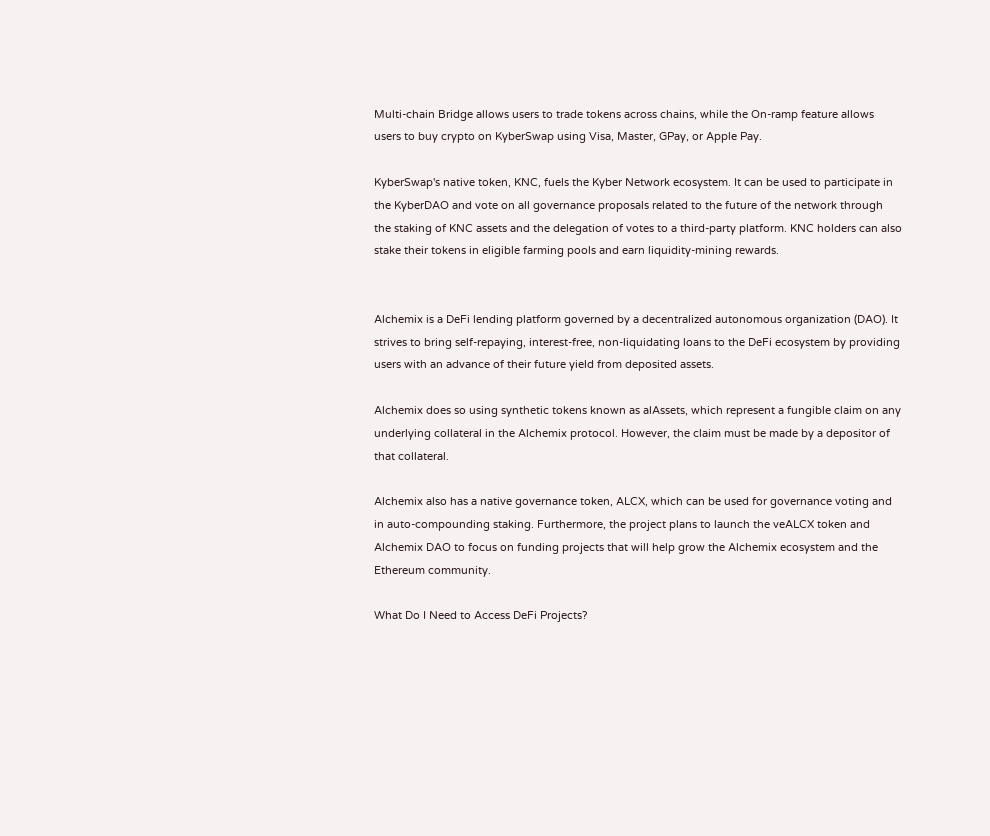Multi-chain Bridge allows users to trade tokens across chains, while the On-ramp feature allows users to buy crypto on KyberSwap using Visa, Master, GPay, or Apple Pay.

KyberSwap's native token, KNC, fuels the Kyber Network ecosystem. It can be used to participate in the KyberDAO and vote on all governance proposals related to the future of the network through the staking of KNC assets and the delegation of votes to a third-party platform. KNC holders can also stake their tokens in eligible farming pools and earn liquidity-mining rewards.


Alchemix is a DeFi lending platform governed by a decentralized autonomous organization (DAO). It strives to bring self-repaying, interest-free, non-liquidating loans to the DeFi ecosystem by providing users with an advance of their future yield from deposited assets.

Alchemix does so using synthetic tokens known as alAssets, which represent a fungible claim on any underlying collateral in the Alchemix protocol. However, the claim must be made by a depositor of that collateral.

Alchemix also has a native governance token, ALCX, which can be used for governance voting and in auto-compounding staking. Furthermore, the project plans to launch the veALCX token and Alchemix DAO to focus on funding projects that will help grow the Alchemix ecosystem and the Ethereum community.

What Do I Need to Access DeFi Projects?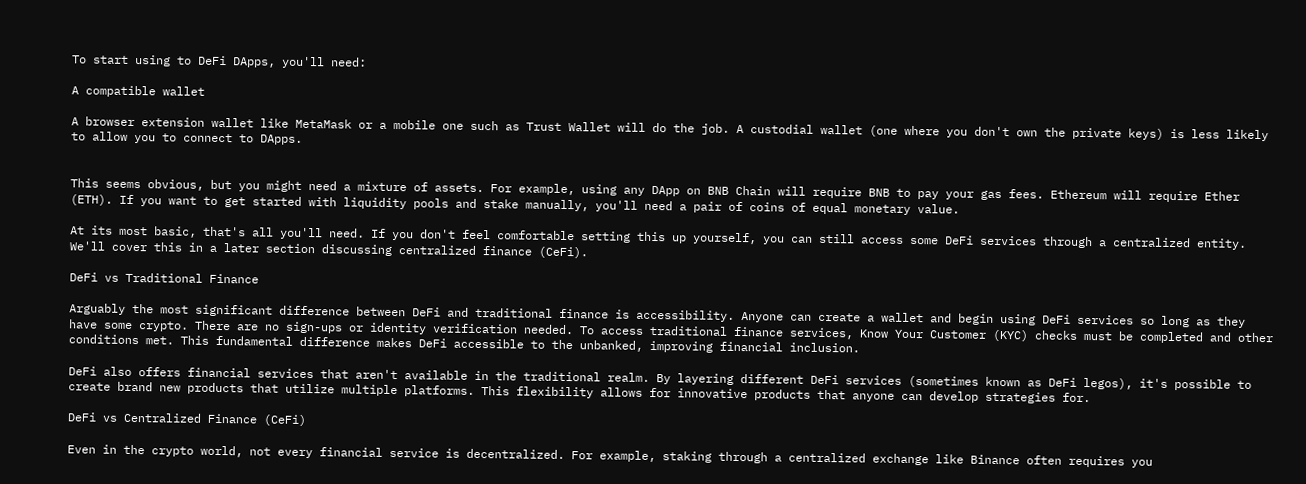To start using to DeFi DApps, you'll need:

A compatible wallet

A browser extension wallet like MetaMask or a mobile one such as Trust Wallet will do the job. A custodial wallet (one where you don't own the private keys) is less likely to allow you to connect to DApps.


This seems obvious, but you might need a mixture of assets. For example, using any DApp on BNB Chain will require BNB to pay your gas fees. Ethereum will require Ether (ETH). If you want to get started with liquidity pools and stake manually, you'll need a pair of coins of equal monetary value.

At its most basic, that's all you'll need. If you don't feel comfortable setting this up yourself, you can still access some DeFi services through a centralized entity. We'll cover this in a later section discussing centralized finance (CeFi).

DeFi vs Traditional Finance

Arguably the most significant difference between DeFi and traditional finance is accessibility. Anyone can create a wallet and begin using DeFi services so long as they have some crypto. There are no sign-ups or identity verification needed. To access traditional finance services, Know Your Customer (KYC) checks must be completed and other conditions met. This fundamental difference makes DeFi accessible to the unbanked, improving financial inclusion.

DeFi also offers financial services that aren't available in the traditional realm. By layering different DeFi services (sometimes known as DeFi legos), it's possible to create brand new products that utilize multiple platforms. This flexibility allows for innovative products that anyone can develop strategies for.

DeFi vs Centralized Finance (CeFi)

Even in the crypto world, not every financial service is decentralized. For example, staking through a centralized exchange like Binance often requires you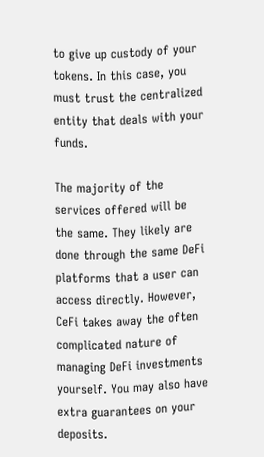to give up custody of your tokens. In this case, you must trust the centralized entity that deals with your funds.

The majority of the services offered will be the same. They likely are done through the same DeFi platforms that a user can access directly. However, CeFi takes away the often complicated nature of managing DeFi investments yourself. You may also have extra guarantees on your deposits.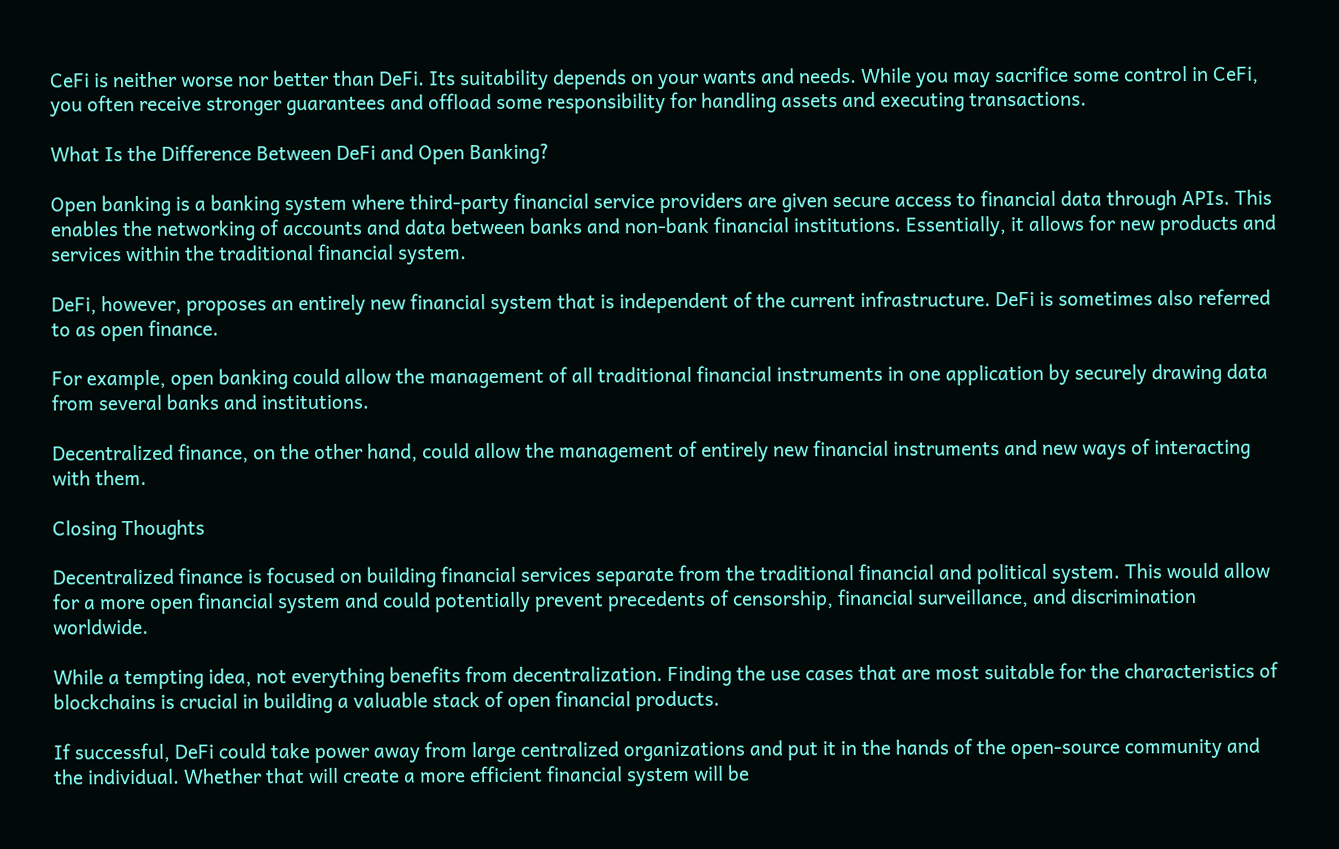CeFi is neither worse nor better than DeFi. Its suitability depends on your wants and needs. While you may sacrifice some control in CeFi, you often receive stronger guarantees and offload some responsibility for handling assets and executing transactions.

What Is the Difference Between DeFi and Open Banking?

Open banking is a banking system where third-party financial service providers are given secure access to financial data through APIs. This enables the networking of accounts and data between banks and non-bank financial institutions. Essentially, it allows for new products and services within the traditional financial system.

DeFi, however, proposes an entirely new financial system that is independent of the current infrastructure. DeFi is sometimes also referred to as open finance.

For example, open banking could allow the management of all traditional financial instruments in one application by securely drawing data from several banks and institutions.

Decentralized finance, on the other hand, could allow the management of entirely new financial instruments and new ways of interacting with them.

Closing Thoughts

Decentralized finance is focused on building financial services separate from the traditional financial and political system. This would allow for a more open financial system and could potentially prevent precedents of censorship, financial surveillance, and discrimination worldwide.

While a tempting idea, not everything benefits from decentralization. Finding the use cases that are most suitable for the characteristics of blockchains is crucial in building a valuable stack of open financial products.

If successful, DeFi could take power away from large centralized organizations and put it in the hands of the open-source community and the individual. Whether that will create a more efficient financial system will be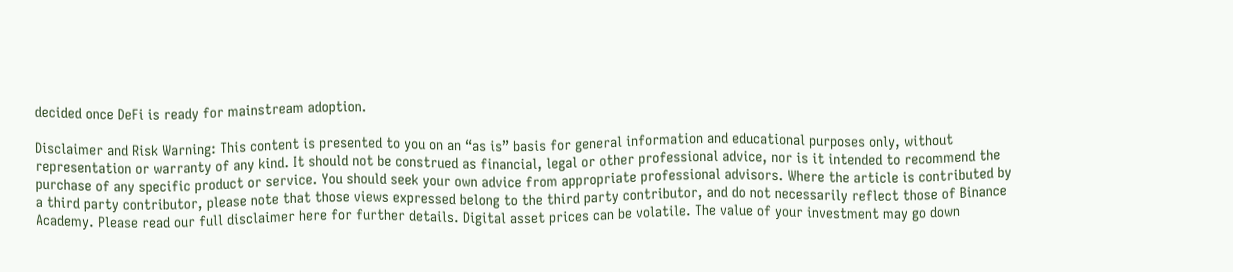decided once DeFi is ready for mainstream adoption.

Disclaimer and Risk Warning: This content is presented to you on an “as is” basis for general information and educational purposes only, without representation or warranty of any kind. It should not be construed as financial, legal or other professional advice, nor is it intended to recommend the purchase of any specific product or service. You should seek your own advice from appropriate professional advisors. Where the article is contributed by a third party contributor, please note that those views expressed belong to the third party contributor, and do not necessarily reflect those of Binance Academy. Please read our full disclaimer here for further details. Digital asset prices can be volatile. The value of your investment may go down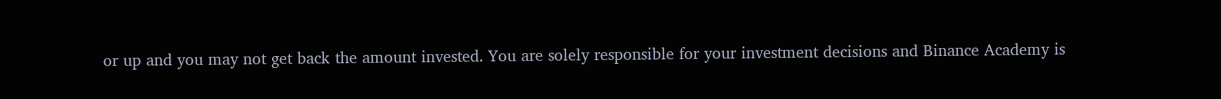or up and you may not get back the amount invested. You are solely responsible for your investment decisions and Binance Academy is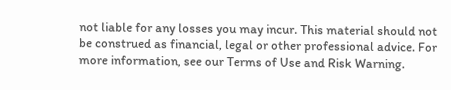not liable for any losses you may incur. This material should not be construed as financial, legal or other professional advice. For more information, see our Terms of Use and Risk Warning.